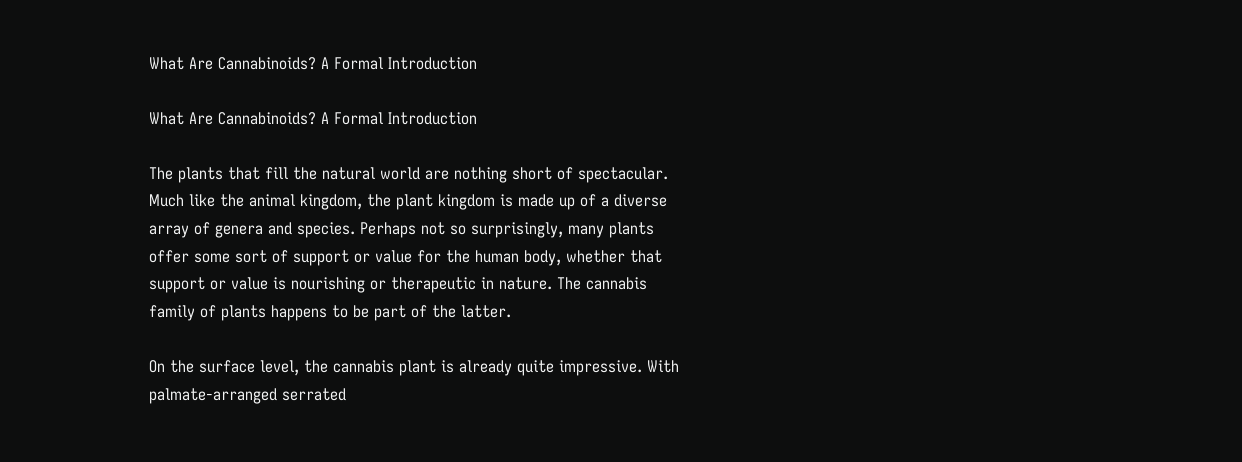What Are Cannabinoids? A Formal Introduction

What Are Cannabinoids? A Formal Introduction

The plants that fill the natural world are nothing short of spectacular. Much like the animal kingdom, the plant kingdom is made up of a diverse array of genera and species. Perhaps not so surprisingly, many plants offer some sort of support or value for the human body, whether that support or value is nourishing or therapeutic in nature. The cannabis family of plants happens to be part of the latter.

On the surface level, the cannabis plant is already quite impressive. With palmate-arranged serrated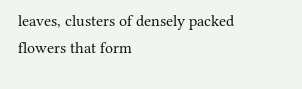leaves, clusters of densely packed flowers that form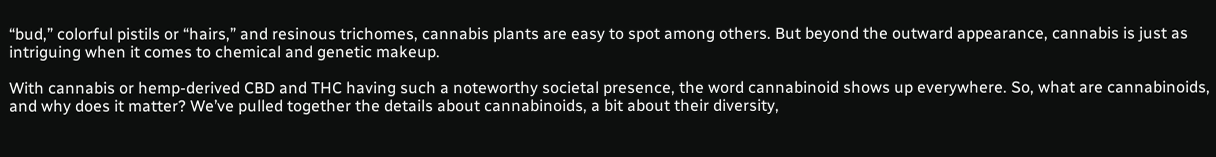“bud,” colorful pistils or “hairs,” and resinous trichomes, cannabis plants are easy to spot among others. But beyond the outward appearance, cannabis is just as intriguing when it comes to chemical and genetic makeup.

With cannabis or hemp-derived CBD and THC having such a noteworthy societal presence, the word cannabinoid shows up everywhere. So, what are cannabinoids, and why does it matter? We’ve pulled together the details about cannabinoids, a bit about their diversity,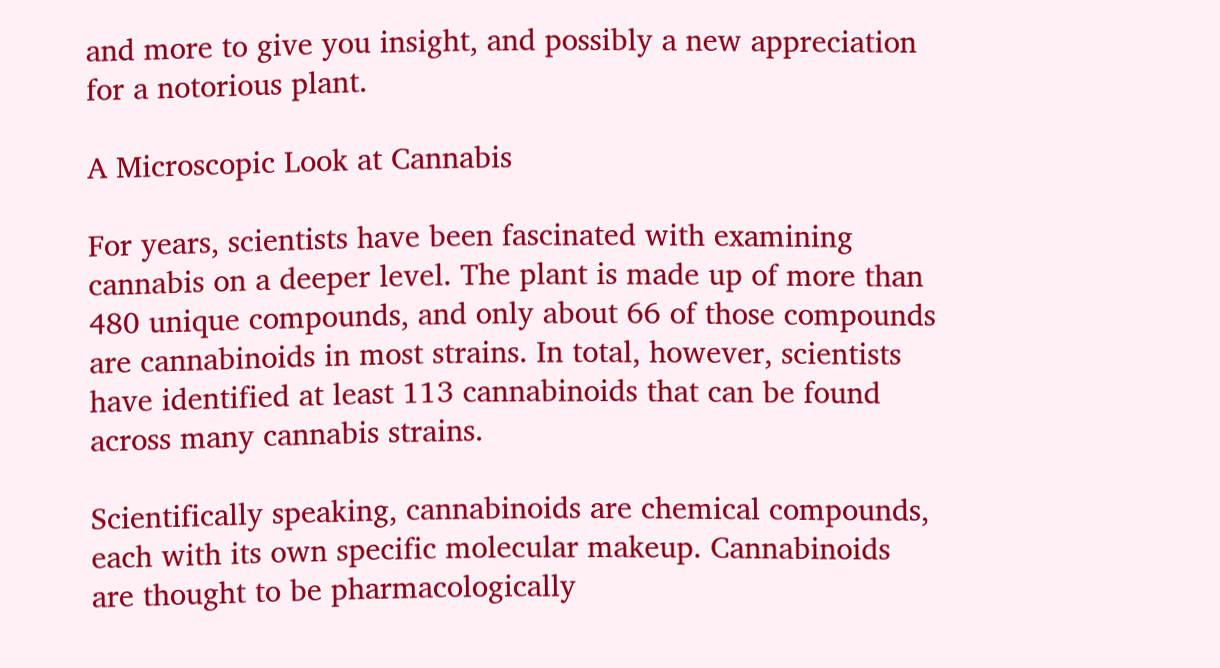and more to give you insight, and possibly a new appreciation for a notorious plant.

A Microscopic Look at Cannabis

For years, scientists have been fascinated with examining cannabis on a deeper level. The plant is made up of more than 480 unique compounds, and only about 66 of those compounds are cannabinoids in most strains. In total, however, scientists have identified at least 113 cannabinoids that can be found across many cannabis strains.

Scientifically speaking, cannabinoids are chemical compounds, each with its own specific molecular makeup. Cannabinoids are thought to be pharmacologically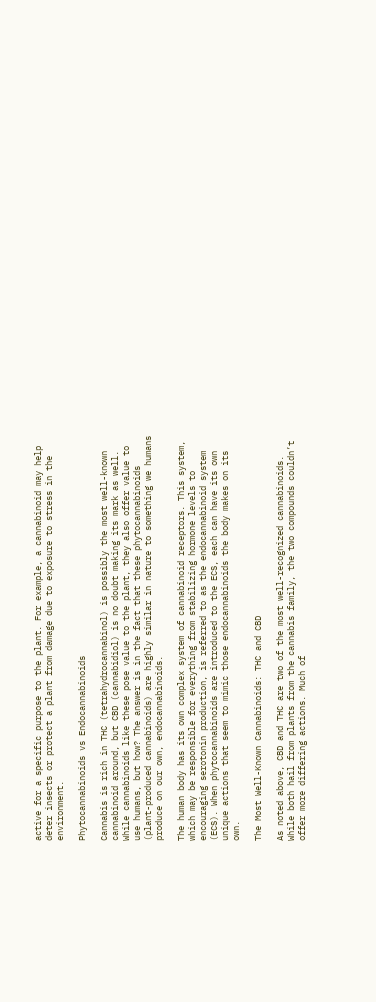active for a specific purpose to the plant. For example, a cannabinoid may help deter insects or protect a plant from damage due to exposure to stress in the environment.

Phytocannabinoids vs Endocannabinoids

Cannabis is rich in THC (tetrahydrocannabinol) is possibly the most well-known cannabinoid around, but CBD (cannabidiol) is no doubt making its mark as well. While cannabinoids like these pose value to the plant, they also offer value to use humans, but how? The answer is in the fact that these phytocannabinoids (plant-produced cannabinoids) are highly similar in nature to something we humans produce on our own, endocannabinoids.

The human body has its own complex system of cannabinoid receptors. This system, which may be responsible for everything from stabilizing hormone levels to encouraging serotonin production, is referred to as the endocannabinoid system (ECS). When phytocannabinoids are introduced to the ECS, each can have its own unique actions that seem to mimic those endocannabinoids the body makes on its own.

The Most Well-Known Cannabinoids: THC and CBD

As noted above, CBD and THC are two of the most well-recognized cannabinoids. While both hail from plants from the cannabis family, the two compounds couldn’t offer more differing actions. Much of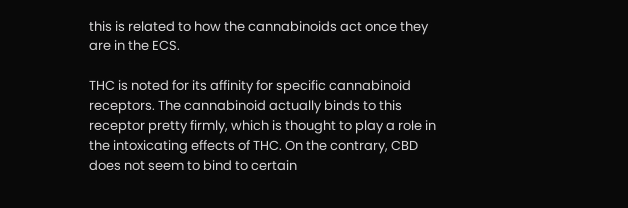this is related to how the cannabinoids act once they are in the ECS.

THC is noted for its affinity for specific cannabinoid receptors. The cannabinoid actually binds to this receptor pretty firmly, which is thought to play a role in the intoxicating effects of THC. On the contrary, CBD does not seem to bind to certain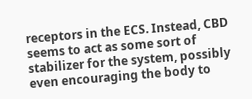receptors in the ECS. Instead, CBD seems to act as some sort of stabilizer for the system, possibly even encouraging the body to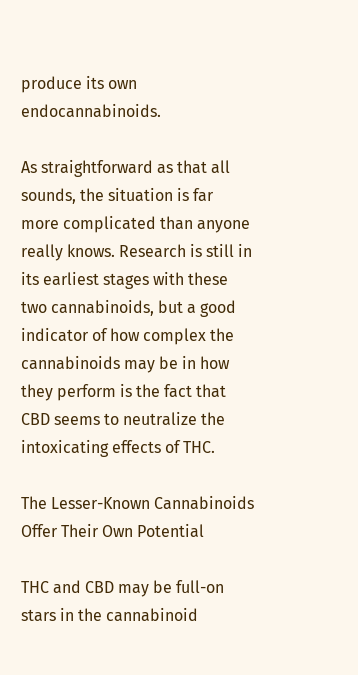produce its own endocannabinoids.

As straightforward as that all sounds, the situation is far more complicated than anyone really knows. Research is still in its earliest stages with these two cannabinoids, but a good indicator of how complex the cannabinoids may be in how they perform is the fact that CBD seems to neutralize the intoxicating effects of THC.

The Lesser-Known Cannabinoids Offer Their Own Potential

THC and CBD may be full-on stars in the cannabinoid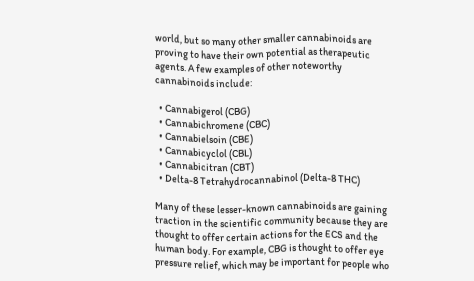world, but so many other smaller cannabinoids are proving to have their own potential as therapeutic agents. A few examples of other noteworthy cannabinoids include:

  • Cannabigerol (CBG)
  • Cannabichromene (CBC)
  • Cannabielsoin (CBE)
  • Cannabicyclol (CBL)
  • Cannabicitran (CBT)
  • Delta-8 Tetrahydrocannabinol (Delta-8 THC)

Many of these lesser-known cannabinoids are gaining traction in the scientific community because they are thought to offer certain actions for the ECS and the human body. For example, CBG is thought to offer eye pressure relief, which may be important for people who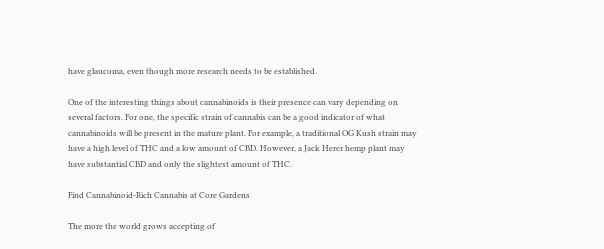have glaucoma, even though more research needs to be established.

One of the interesting things about cannabinoids is their presence can vary depending on several factors. For one, the specific strain of cannabis can be a good indicator of what cannabinoids will be present in the mature plant. For example, a traditional OG Kush strain may have a high level of THC and a low amount of CBD. However, a Jack Herer hemp plant may have substantial CBD and only the slightest amount of THC.

Find Cannabinoid-Rich Cannabis at Core Gardens

The more the world grows accepting of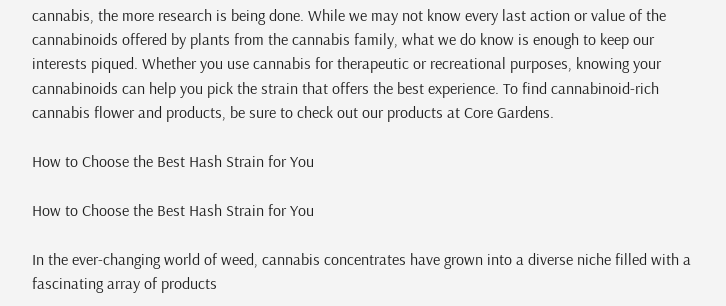cannabis, the more research is being done. While we may not know every last action or value of the cannabinoids offered by plants from the cannabis family, what we do know is enough to keep our interests piqued. Whether you use cannabis for therapeutic or recreational purposes, knowing your cannabinoids can help you pick the strain that offers the best experience. To find cannabinoid-rich cannabis flower and products, be sure to check out our products at Core Gardens.

How to Choose the Best Hash Strain for You

How to Choose the Best Hash Strain for You

In the ever-changing world of weed, cannabis concentrates have grown into a diverse niche filled with a fascinating array of products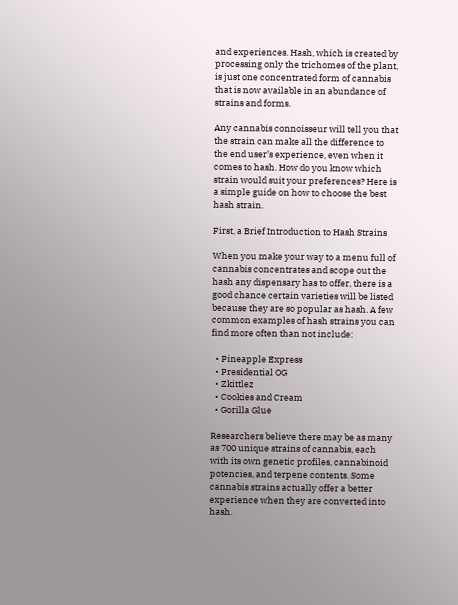and experiences. Hash, which is created by processing only the trichomes of the plant, is just one concentrated form of cannabis that is now available in an abundance of strains and forms.

Any cannabis connoisseur will tell you that the strain can make all the difference to the end user’s experience, even when it comes to hash. How do you know which strain would suit your preferences? Here is a simple guide on how to choose the best hash strain.

First, a Brief Introduction to Hash Strains

When you make your way to a menu full of cannabis concentrates and scope out the hash any dispensary has to offer, there is a good chance certain varieties will be listed because they are so popular as hash. A few common examples of hash strains you can find more often than not include:

  • Pineapple Express
  • Presidential OG
  • Zkittlez
  • Cookies and Cream
  • Gorilla Glue

Researchers believe there may be as many as 700 unique strains of cannabis, each with its own genetic profiles, cannabinoid potencies, and terpene contents. Some cannabis strains actually offer a better experience when they are converted into hash.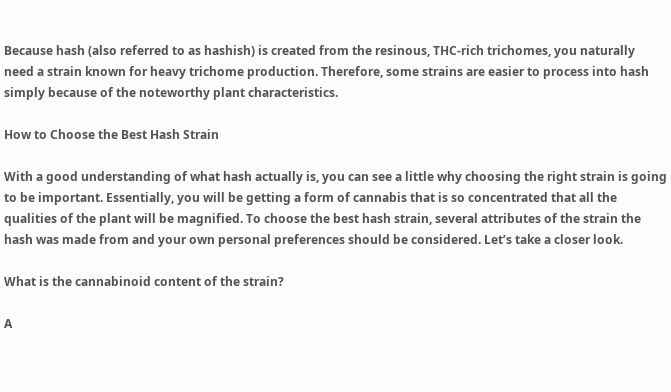Because hash (also referred to as hashish) is created from the resinous, THC-rich trichomes, you naturally need a strain known for heavy trichome production. Therefore, some strains are easier to process into hash simply because of the noteworthy plant characteristics.

How to Choose the Best Hash Strain

With a good understanding of what hash actually is, you can see a little why choosing the right strain is going to be important. Essentially, you will be getting a form of cannabis that is so concentrated that all the qualities of the plant will be magnified. To choose the best hash strain, several attributes of the strain the hash was made from and your own personal preferences should be considered. Let’s take a closer look.

What is the cannabinoid content of the strain?

A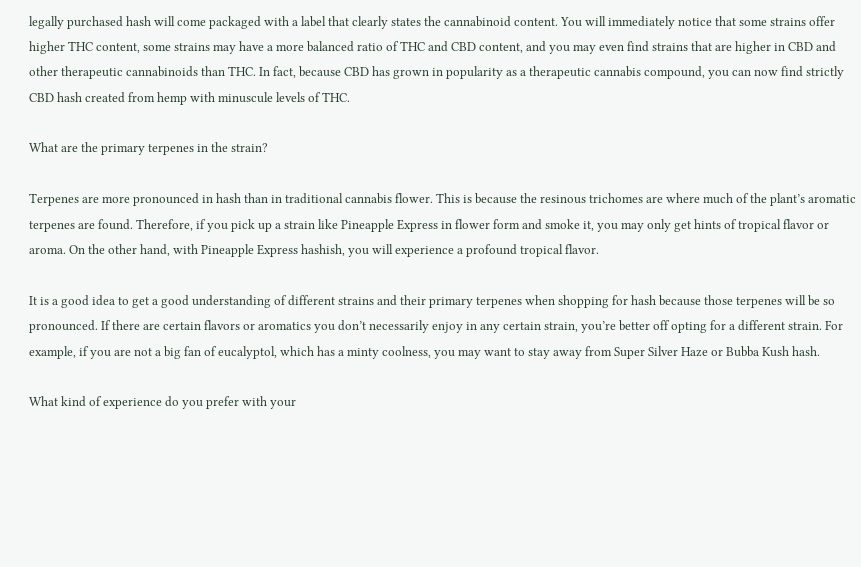legally purchased hash will come packaged with a label that clearly states the cannabinoid content. You will immediately notice that some strains offer higher THC content, some strains may have a more balanced ratio of THC and CBD content, and you may even find strains that are higher in CBD and other therapeutic cannabinoids than THC. In fact, because CBD has grown in popularity as a therapeutic cannabis compound, you can now find strictly CBD hash created from hemp with minuscule levels of THC.

What are the primary terpenes in the strain?

Terpenes are more pronounced in hash than in traditional cannabis flower. This is because the resinous trichomes are where much of the plant’s aromatic terpenes are found. Therefore, if you pick up a strain like Pineapple Express in flower form and smoke it, you may only get hints of tropical flavor or aroma. On the other hand, with Pineapple Express hashish, you will experience a profound tropical flavor.

It is a good idea to get a good understanding of different strains and their primary terpenes when shopping for hash because those terpenes will be so pronounced. If there are certain flavors or aromatics you don’t necessarily enjoy in any certain strain, you’re better off opting for a different strain. For example, if you are not a big fan of eucalyptol, which has a minty coolness, you may want to stay away from Super Silver Haze or Bubba Kush hash.

What kind of experience do you prefer with your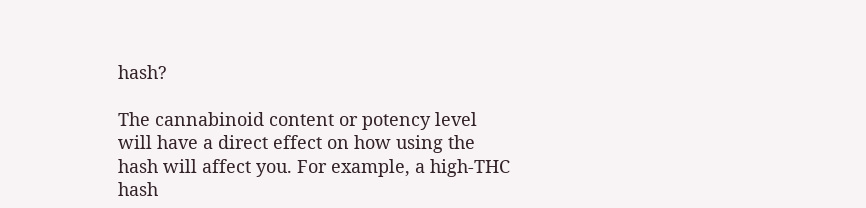hash?

The cannabinoid content or potency level will have a direct effect on how using the hash will affect you. For example, a high-THC hash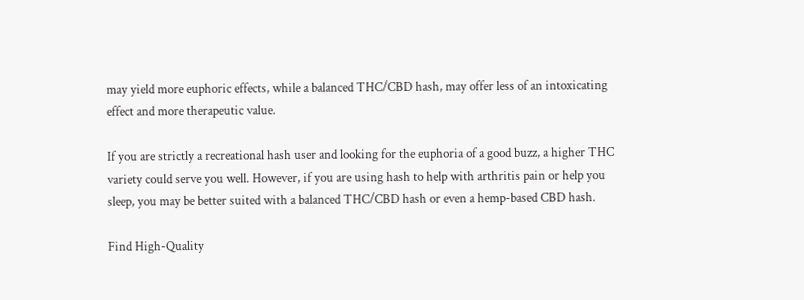may yield more euphoric effects, while a balanced THC/CBD hash, may offer less of an intoxicating effect and more therapeutic value.

If you are strictly a recreational hash user and looking for the euphoria of a good buzz, a higher THC variety could serve you well. However, if you are using hash to help with arthritis pain or help you sleep, you may be better suited with a balanced THC/CBD hash or even a hemp-based CBD hash.

Find High-Quality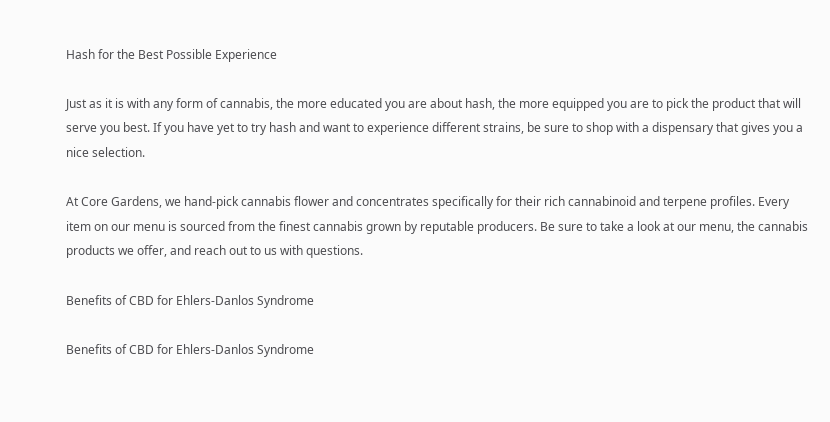Hash for the Best Possible Experience

Just as it is with any form of cannabis, the more educated you are about hash, the more equipped you are to pick the product that will serve you best. If you have yet to try hash and want to experience different strains, be sure to shop with a dispensary that gives you a nice selection.

At Core Gardens, we hand-pick cannabis flower and concentrates specifically for their rich cannabinoid and terpene profiles. Every item on our menu is sourced from the finest cannabis grown by reputable producers. Be sure to take a look at our menu, the cannabis products we offer, and reach out to us with questions.

Benefits of CBD for Ehlers-Danlos Syndrome

Benefits of CBD for Ehlers-Danlos Syndrome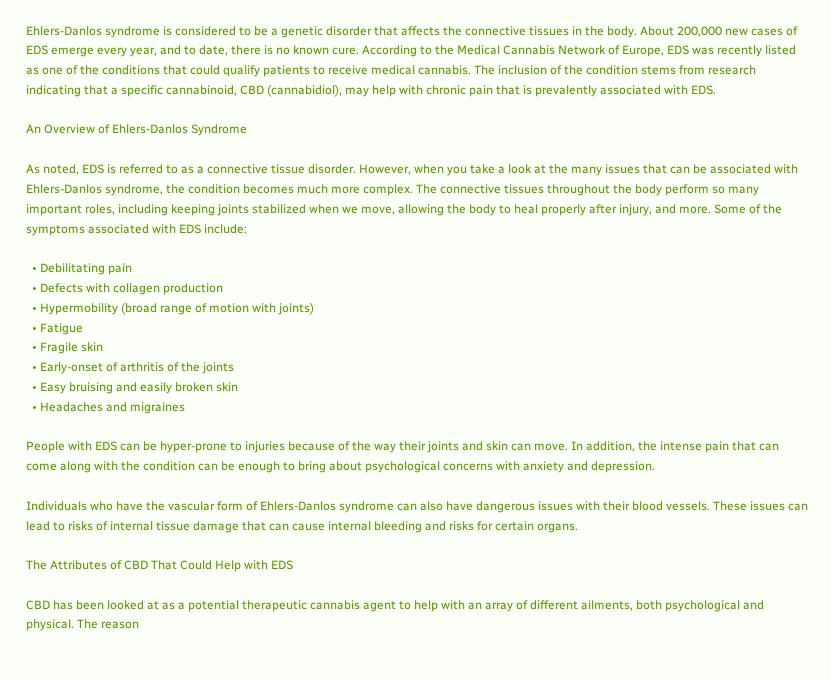Ehlers-Danlos syndrome is considered to be a genetic disorder that affects the connective tissues in the body. About 200,000 new cases of EDS emerge every year, and to date, there is no known cure. According to the Medical Cannabis Network of Europe, EDS was recently listed as one of the conditions that could qualify patients to receive medical cannabis. The inclusion of the condition stems from research indicating that a specific cannabinoid, CBD (cannabidiol), may help with chronic pain that is prevalently associated with EDS.

An Overview of Ehlers-Danlos Syndrome

As noted, EDS is referred to as a connective tissue disorder. However, when you take a look at the many issues that can be associated with Ehlers-Danlos syndrome, the condition becomes much more complex. The connective tissues throughout the body perform so many important roles, including keeping joints stabilized when we move, allowing the body to heal properly after injury, and more. Some of the symptoms associated with EDS include:

  • Debilitating pain
  • Defects with collagen production
  • Hypermobility (broad range of motion with joints)
  • Fatigue
  • Fragile skin
  • Early-onset of arthritis of the joints
  • Easy bruising and easily broken skin
  • Headaches and migraines

People with EDS can be hyper-prone to injuries because of the way their joints and skin can move. In addition, the intense pain that can come along with the condition can be enough to bring about psychological concerns with anxiety and depression.

Individuals who have the vascular form of Ehlers-Danlos syndrome can also have dangerous issues with their blood vessels. These issues can lead to risks of internal tissue damage that can cause internal bleeding and risks for certain organs.

The Attributes of CBD That Could Help with EDS

CBD has been looked at as a potential therapeutic cannabis agent to help with an array of different ailments, both psychological and physical. The reason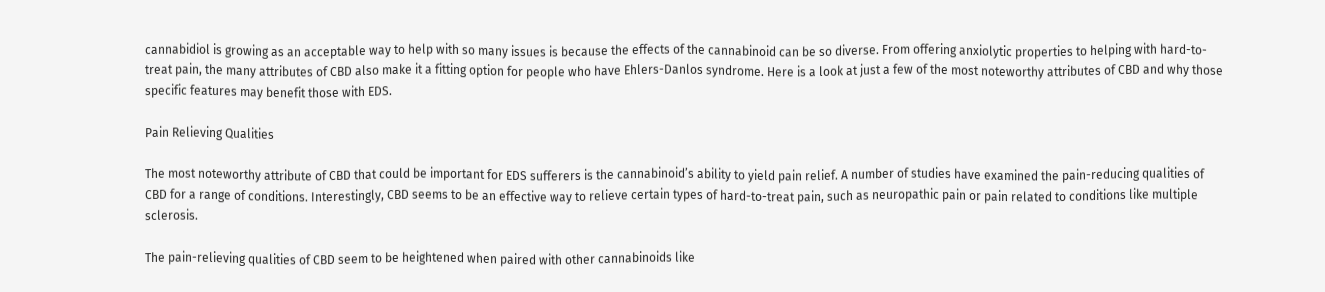cannabidiol is growing as an acceptable way to help with so many issues is because the effects of the cannabinoid can be so diverse. From offering anxiolytic properties to helping with hard-to-treat pain, the many attributes of CBD also make it a fitting option for people who have Ehlers-Danlos syndrome. Here is a look at just a few of the most noteworthy attributes of CBD and why those specific features may benefit those with EDS.

Pain Relieving Qualities

The most noteworthy attribute of CBD that could be important for EDS sufferers is the cannabinoid’s ability to yield pain relief. A number of studies have examined the pain-reducing qualities of CBD for a range of conditions. Interestingly, CBD seems to be an effective way to relieve certain types of hard-to-treat pain, such as neuropathic pain or pain related to conditions like multiple sclerosis.

The pain-relieving qualities of CBD seem to be heightened when paired with other cannabinoids like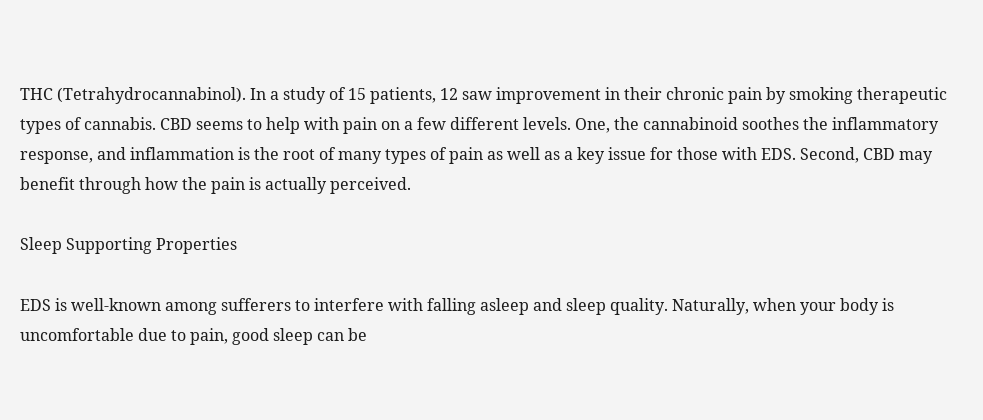THC (Tetrahydrocannabinol). In a study of 15 patients, 12 saw improvement in their chronic pain by smoking therapeutic types of cannabis. CBD seems to help with pain on a few different levels. One, the cannabinoid soothes the inflammatory response, and inflammation is the root of many types of pain as well as a key issue for those with EDS. Second, CBD may benefit through how the pain is actually perceived.

Sleep Supporting Properties

EDS is well-known among sufferers to interfere with falling asleep and sleep quality. Naturally, when your body is uncomfortable due to pain, good sleep can be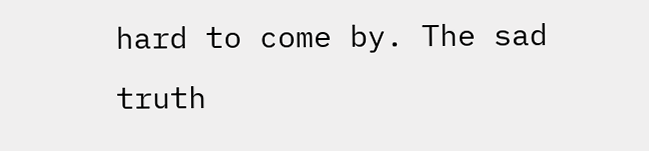hard to come by. The sad truth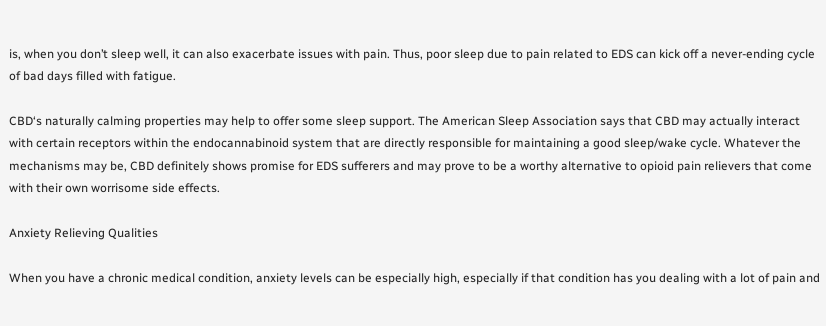is, when you don’t sleep well, it can also exacerbate issues with pain. Thus, poor sleep due to pain related to EDS can kick off a never-ending cycle of bad days filled with fatigue.

CBD‘s naturally calming properties may help to offer some sleep support. The American Sleep Association says that CBD may actually interact with certain receptors within the endocannabinoid system that are directly responsible for maintaining a good sleep/wake cycle. Whatever the mechanisms may be, CBD definitely shows promise for EDS sufferers and may prove to be a worthy alternative to opioid pain relievers that come with their own worrisome side effects.

Anxiety Relieving Qualities

When you have a chronic medical condition, anxiety levels can be especially high, especially if that condition has you dealing with a lot of pain and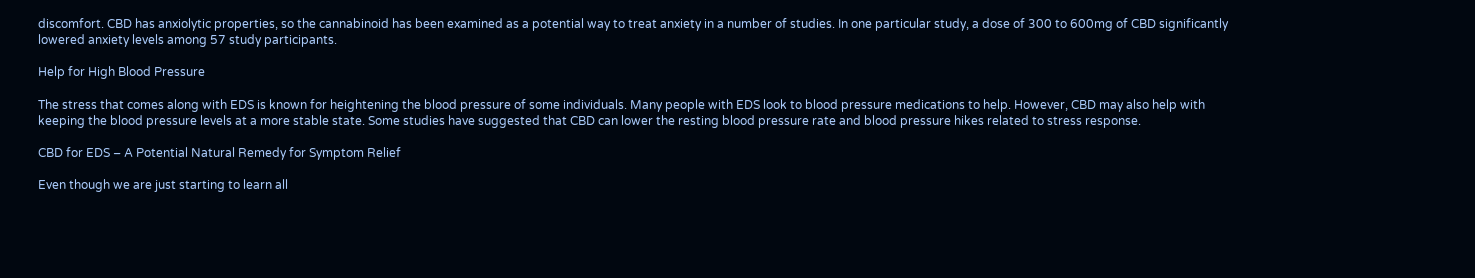discomfort. CBD has anxiolytic properties, so the cannabinoid has been examined as a potential way to treat anxiety in a number of studies. In one particular study, a dose of 300 to 600mg of CBD significantly lowered anxiety levels among 57 study participants.

Help for High Blood Pressure

The stress that comes along with EDS is known for heightening the blood pressure of some individuals. Many people with EDS look to blood pressure medications to help. However, CBD may also help with keeping the blood pressure levels at a more stable state. Some studies have suggested that CBD can lower the resting blood pressure rate and blood pressure hikes related to stress response.

CBD for EDS – A Potential Natural Remedy for Symptom Relief

Even though we are just starting to learn all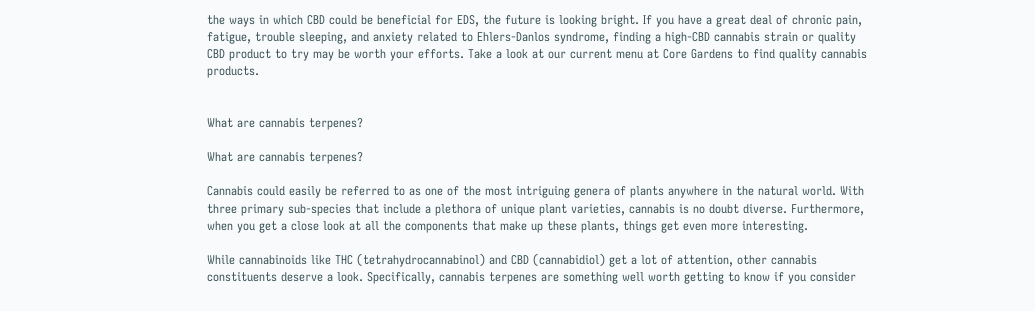the ways in which CBD could be beneficial for EDS, the future is looking bright. If you have a great deal of chronic pain, fatigue, trouble sleeping, and anxiety related to Ehlers-Danlos syndrome, finding a high-CBD cannabis strain or quality CBD product to try may be worth your efforts. Take a look at our current menu at Core Gardens to find quality cannabis products.


What are cannabis terpenes?

What are cannabis terpenes?

Cannabis could easily be referred to as one of the most intriguing genera of plants anywhere in the natural world. With three primary sub-species that include a plethora of unique plant varieties, cannabis is no doubt diverse. Furthermore, when you get a close look at all the components that make up these plants, things get even more interesting.

While cannabinoids like THC (tetrahydrocannabinol) and CBD (cannabidiol) get a lot of attention, other cannabis constituents deserve a look. Specifically, cannabis terpenes are something well worth getting to know if you consider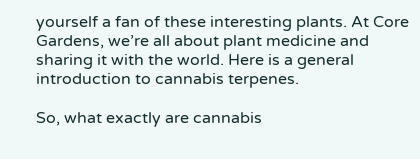yourself a fan of these interesting plants. At Core Gardens, we’re all about plant medicine and sharing it with the world. Here is a general introduction to cannabis terpenes.

So, what exactly are cannabis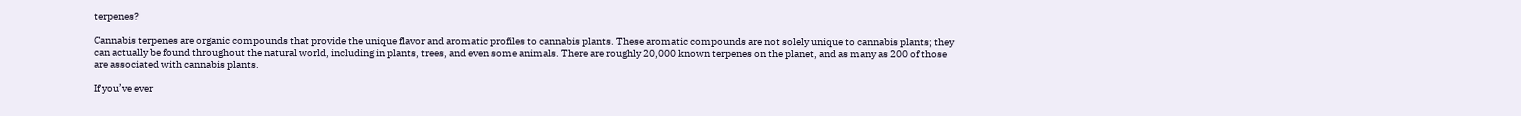terpenes?

Cannabis terpenes are organic compounds that provide the unique flavor and aromatic profiles to cannabis plants. These aromatic compounds are not solely unique to cannabis plants; they can actually be found throughout the natural world, including in plants, trees, and even some animals. There are roughly 20,000 known terpenes on the planet, and as many as 200 of those are associated with cannabis plants.

If you’ve ever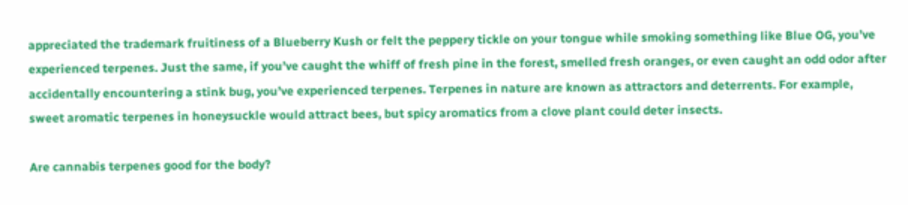appreciated the trademark fruitiness of a Blueberry Kush or felt the peppery tickle on your tongue while smoking something like Blue OG, you’ve experienced terpenes. Just the same, if you’ve caught the whiff of fresh pine in the forest, smelled fresh oranges, or even caught an odd odor after accidentally encountering a stink bug, you’ve experienced terpenes. Terpenes in nature are known as attractors and deterrents. For example, sweet aromatic terpenes in honeysuckle would attract bees, but spicy aromatics from a clove plant could deter insects.

Are cannabis terpenes good for the body?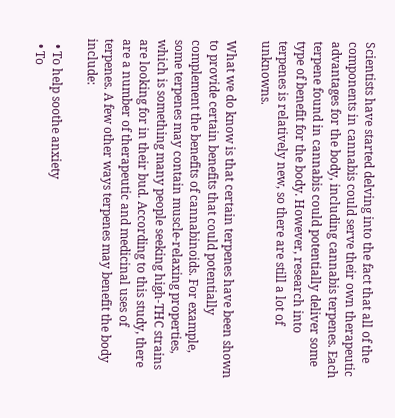Scientists have started delving into the fact that all of the components in cannabis could serve their own therapeutic advantages for the body, including cannabis terpenes. Each terpene found in cannabis could potentially deliver some type of benefit for the body. However, research into terpenes is relatively new, so there are still a lot of unknowns.

What we do know is that certain terpenes have been shown to provide certain benefits that could potentially complement the benefits of cannabinoids. For example, some terpenes may contain muscle-relaxing properties, which is something many people seeking high-THC strains are looking for in their bud. According to this study, there are a number of therapeutic and medicinal uses of terpenes. A few other ways terpenes may benefit the body include:

  • To help soothe anxiety
  • To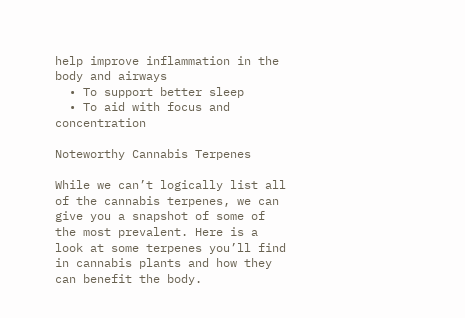help improve inflammation in the body and airways
  • To support better sleep
  • To aid with focus and concentration

Noteworthy Cannabis Terpenes

While we can’t logically list all of the cannabis terpenes, we can give you a snapshot of some of the most prevalent. Here is a look at some terpenes you’ll find in cannabis plants and how they can benefit the body.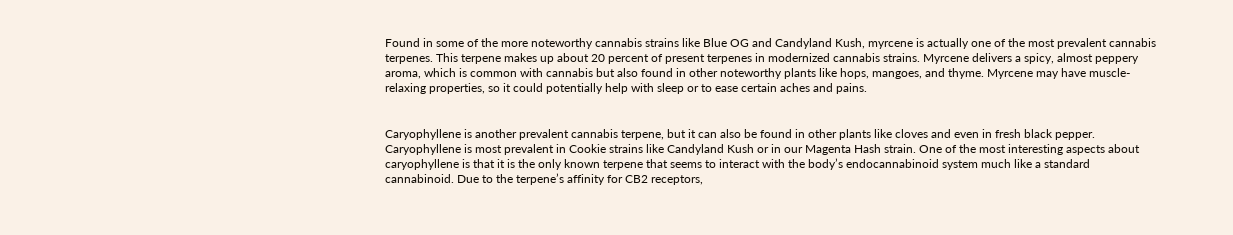Found in some of the more noteworthy cannabis strains like Blue OG and Candyland Kush, myrcene is actually one of the most prevalent cannabis terpenes. This terpene makes up about 20 percent of present terpenes in modernized cannabis strains. Myrcene delivers a spicy, almost peppery aroma, which is common with cannabis but also found in other noteworthy plants like hops, mangoes, and thyme. Myrcene may have muscle-relaxing properties, so it could potentially help with sleep or to ease certain aches and pains.


Caryophyllene is another prevalent cannabis terpene, but it can also be found in other plants like cloves and even in fresh black pepper. Caryophyllene is most prevalent in Cookie strains like Candyland Kush or in our Magenta Hash strain. One of the most interesting aspects about caryophyllene is that it is the only known terpene that seems to interact with the body’s endocannabinoid system much like a standard cannabinoid. Due to the terpene’s affinity for CB2 receptors,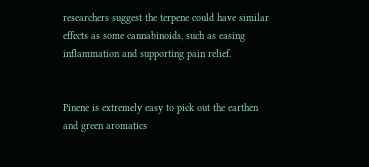researchers suggest the terpene could have similar effects as some cannabinoids, such as easing inflammation and supporting pain relief.


Pinene is extremely easy to pick out the earthen and green aromatics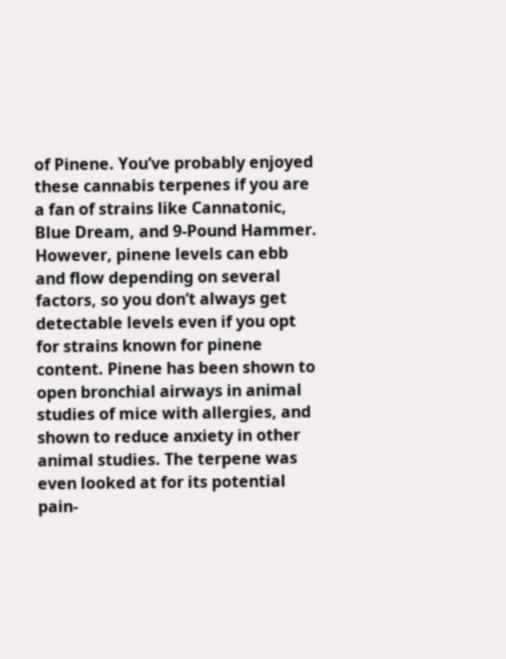of Pinene. You’ve probably enjoyed these cannabis terpenes if you are a fan of strains like Cannatonic, Blue Dream, and 9-Pound Hammer. However, pinene levels can ebb and flow depending on several factors, so you don’t always get detectable levels even if you opt for strains known for pinene content. Pinene has been shown to open bronchial airways in animal studies of mice with allergies, and shown to reduce anxiety in other animal studies. The terpene was even looked at for its potential pain-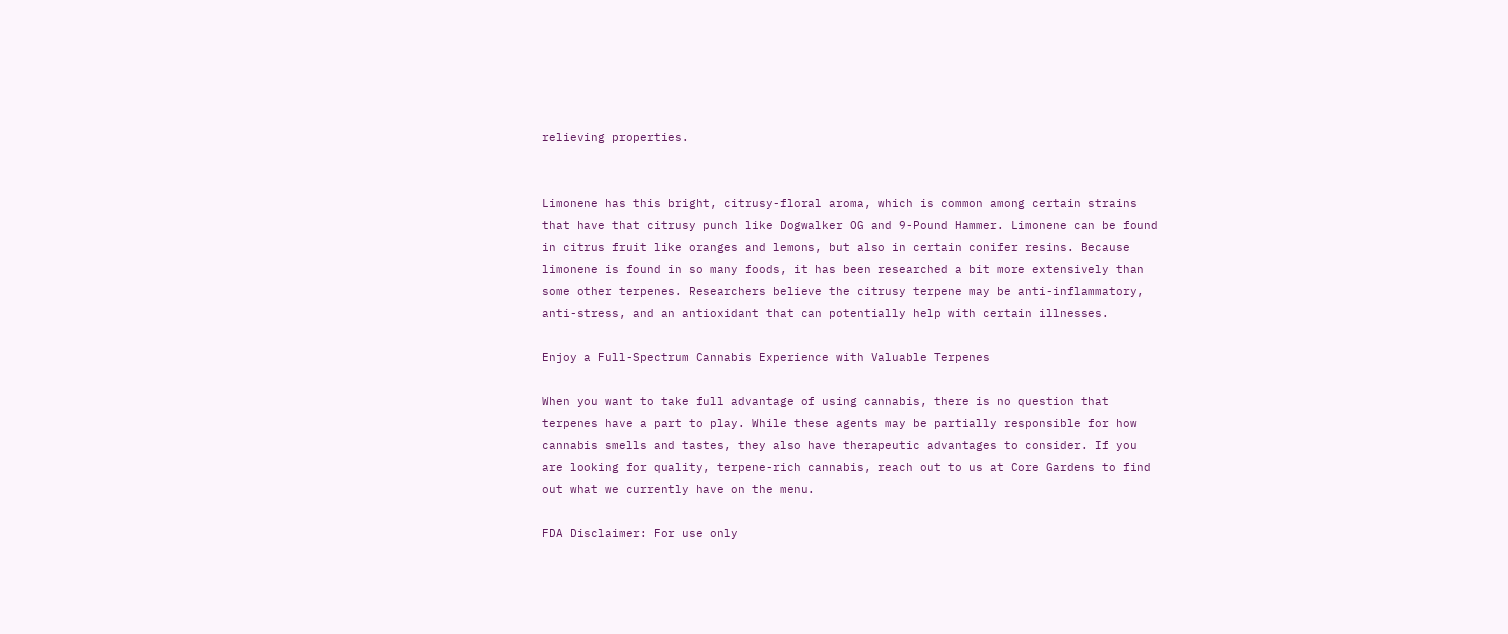relieving properties.


Limonene has this bright, citrusy-floral aroma, which is common among certain strains that have that citrusy punch like Dogwalker OG and 9-Pound Hammer. Limonene can be found in citrus fruit like oranges and lemons, but also in certain conifer resins. Because limonene is found in so many foods, it has been researched a bit more extensively than some other terpenes. Researchers believe the citrusy terpene may be anti-inflammatory, anti-stress, and an antioxidant that can potentially help with certain illnesses.

Enjoy a Full-Spectrum Cannabis Experience with Valuable Terpenes

When you want to take full advantage of using cannabis, there is no question that terpenes have a part to play. While these agents may be partially responsible for how cannabis smells and tastes, they also have therapeutic advantages to consider. If you are looking for quality, terpene-rich cannabis, reach out to us at Core Gardens to find out what we currently have on the menu.

FDA Disclaimer: For use only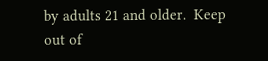by adults 21 and older.  Keep out of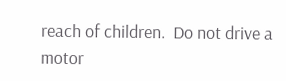reach of children.  Do not drive a motor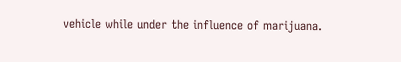vehicle while under the influence of marijuana.